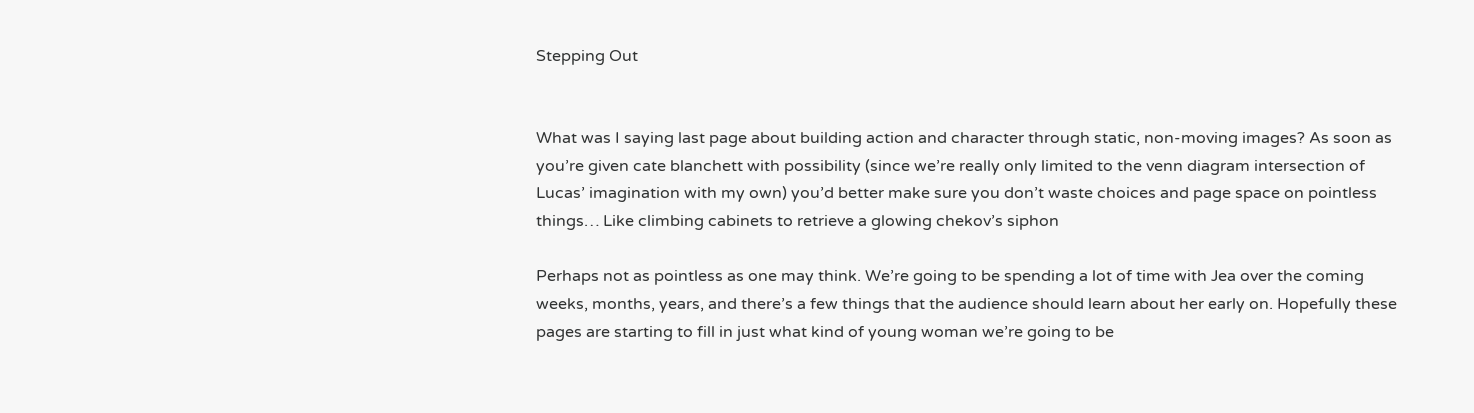Stepping Out


What was I saying last page about building action and character through static, non-moving images? As soon as you’re given cate blanchett with possibility (since we’re really only limited to the venn diagram intersection of Lucas’ imagination with my own) you’d better make sure you don’t waste choices and page space on pointless things… Like climbing cabinets to retrieve a glowing chekov’s siphon

Perhaps not as pointless as one may think. We’re going to be spending a lot of time with Jea over the coming weeks, months, years, and there’s a few things that the audience should learn about her early on. Hopefully these pages are starting to fill in just what kind of young woman we’re going to be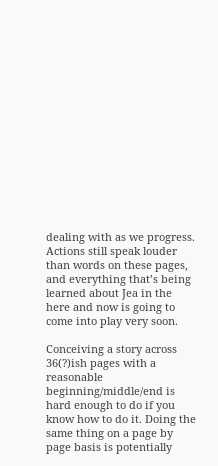dealing with as we progress. Actions still speak louder than words on these pages, and everything that’s being learned about Jea in the here and now is going to come into play very soon.

Conceiving a story across 36(?)ish pages with a reasonable beginning/middle/end is hard enough to do if you know how to do it. Doing the same thing on a page by page basis is potentially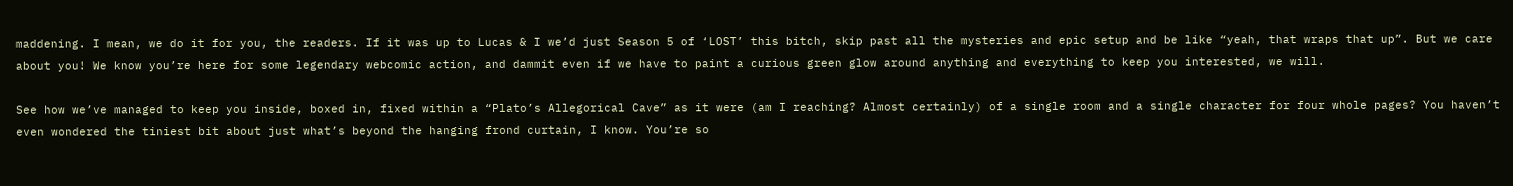maddening. I mean, we do it for you, the readers. If it was up to Lucas & I we’d just Season 5 of ‘LOST’ this bitch, skip past all the mysteries and epic setup and be like “yeah, that wraps that up”. But we care about you! We know you’re here for some legendary webcomic action, and dammit even if we have to paint a curious green glow around anything and everything to keep you interested, we will.

See how we’ve managed to keep you inside, boxed in, fixed within a “Plato’s Allegorical Cave” as it were (am I reaching? Almost certainly) of a single room and a single character for four whole pages? You haven’t even wondered the tiniest bit about just what’s beyond the hanging frond curtain, I know. You’re so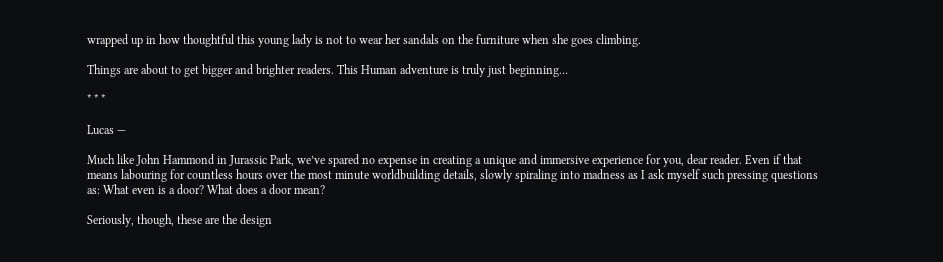wrapped up in how thoughtful this young lady is not to wear her sandals on the furniture when she goes climbing.

Things are about to get bigger and brighter readers. This Human adventure is truly just beginning…

* * *

Lucas —

Much like John Hammond in Jurassic Park, we’ve spared no expense in creating a unique and immersive experience for you, dear reader. Even if that means labouring for countless hours over the most minute worldbuilding details, slowly spiraling into madness as I ask myself such pressing questions as: What even is a door? What does a door mean?

Seriously, though, these are the design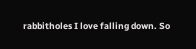rabbitholes I love falling down. So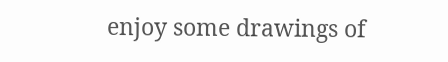enjoy some drawings of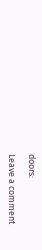doors:

Leave a comment